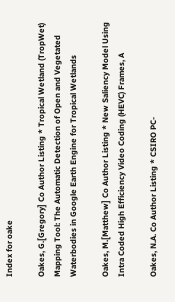Index for oake

Oakes, G.[Gregory] Co Author Listing * Tropical Wetland (TropWet) Mapping Tool: The Automatic Detection of Open and Vegetated Waterbodies in Google Earth Engine for Tropical Wetlands

Oakes, M.[Matthew] Co Author Listing * New Saliency Model Using Intra Coded High Efficiency Video Coding (HEVC) Frames, A

Oakes, N.A. Co Author Listing * CSIRO PC-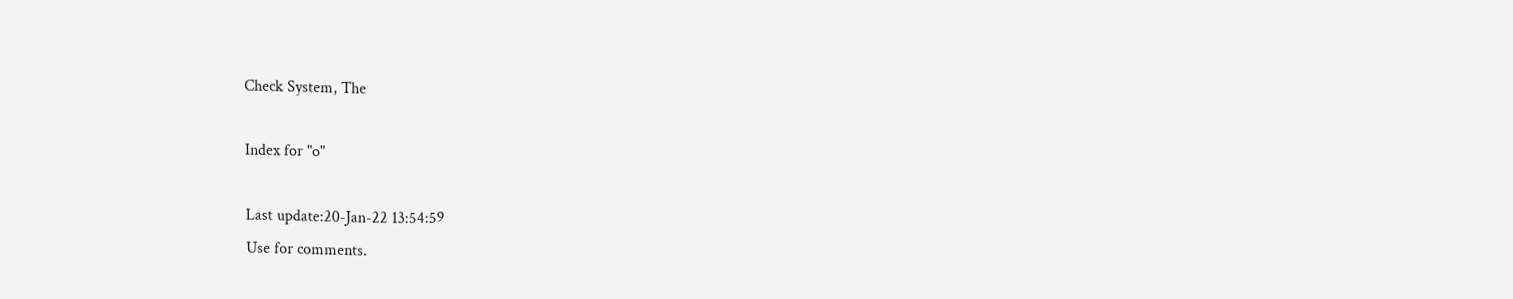Check System, The

Index for "o"

Last update:20-Jan-22 13:54:59
Use for comments.